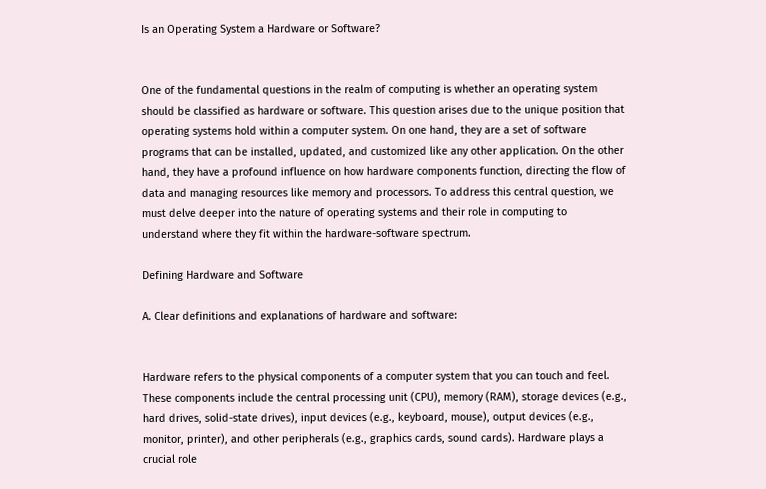Is an Operating System a Hardware or Software?


One of the fundamental questions in the realm of computing is whether an operating system should be classified as hardware or software. This question arises due to the unique position that operating systems hold within a computer system. On one hand, they are a set of software programs that can be installed, updated, and customized like any other application. On the other hand, they have a profound influence on how hardware components function, directing the flow of data and managing resources like memory and processors. To address this central question, we must delve deeper into the nature of operating systems and their role in computing to understand where they fit within the hardware-software spectrum.

Defining Hardware and Software

A. Clear definitions and explanations of hardware and software:


Hardware refers to the physical components of a computer system that you can touch and feel. These components include the central processing unit (CPU), memory (RAM), storage devices (e.g., hard drives, solid-state drives), input devices (e.g., keyboard, mouse), output devices (e.g., monitor, printer), and other peripherals (e.g., graphics cards, sound cards). Hardware plays a crucial role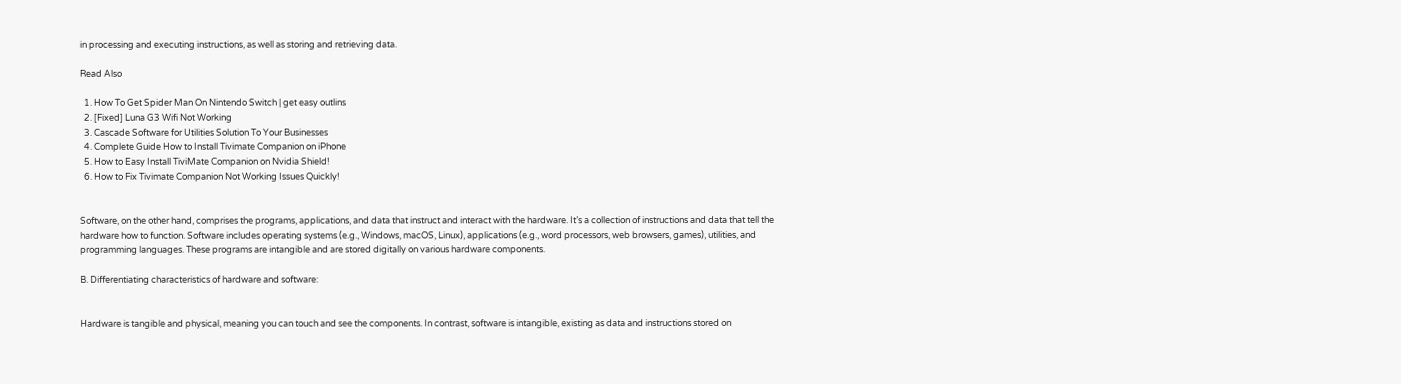in processing and executing instructions, as well as storing and retrieving data.

Read Also

  1. How To Get Spider Man On Nintendo Switch | get easy outlins
  2. [Fixed] Luna G3 Wifi Not Working
  3. Cascade Software for Utilities Solution To Your Businesses
  4. Complete Guide How to Install Tivimate Companion on iPhone
  5. How to Easy Install TiviMate Companion on Nvidia Shield!
  6. How to Fix Tivimate Companion Not Working Issues Quickly!


Software, on the other hand, comprises the programs, applications, and data that instruct and interact with the hardware. It’s a collection of instructions and data that tell the hardware how to function. Software includes operating systems (e.g., Windows, macOS, Linux), applications (e.g., word processors, web browsers, games), utilities, and programming languages. These programs are intangible and are stored digitally on various hardware components.

B. Differentiating characteristics of hardware and software:


Hardware is tangible and physical, meaning you can touch and see the components. In contrast, software is intangible, existing as data and instructions stored on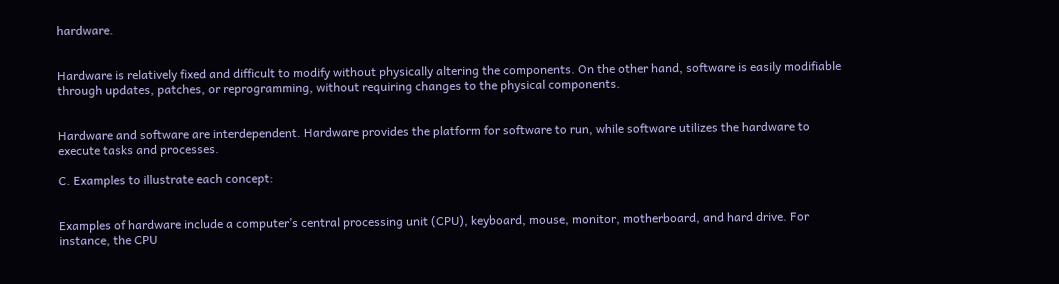hardware.


Hardware is relatively fixed and difficult to modify without physically altering the components. On the other hand, software is easily modifiable through updates, patches, or reprogramming, without requiring changes to the physical components.


Hardware and software are interdependent. Hardware provides the platform for software to run, while software utilizes the hardware to execute tasks and processes.

C. Examples to illustrate each concept:


Examples of hardware include a computer’s central processing unit (CPU), keyboard, mouse, monitor, motherboard, and hard drive. For instance, the CPU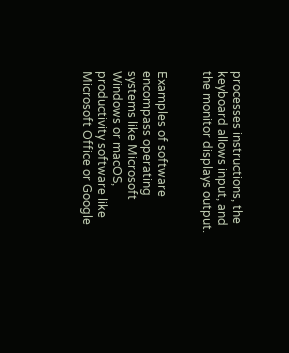processes instructions, the keyboard allows input, and the monitor displays output.


Examples of software encompass operating systems like Microsoft Windows or macOS, productivity software like Microsoft Office or Google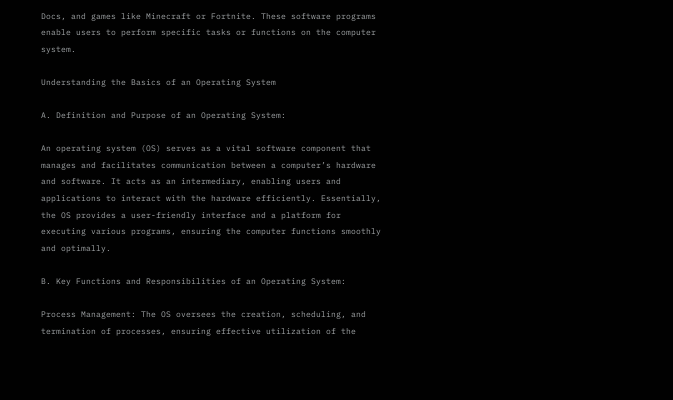Docs, and games like Minecraft or Fortnite. These software programs enable users to perform specific tasks or functions on the computer system.

Understanding the Basics of an Operating System

A. Definition and Purpose of an Operating System:

An operating system (OS) serves as a vital software component that manages and facilitates communication between a computer’s hardware and software. It acts as an intermediary, enabling users and applications to interact with the hardware efficiently. Essentially, the OS provides a user-friendly interface and a platform for executing various programs, ensuring the computer functions smoothly and optimally.

B. Key Functions and Responsibilities of an Operating System:

Process Management: The OS oversees the creation, scheduling, and termination of processes, ensuring effective utilization of the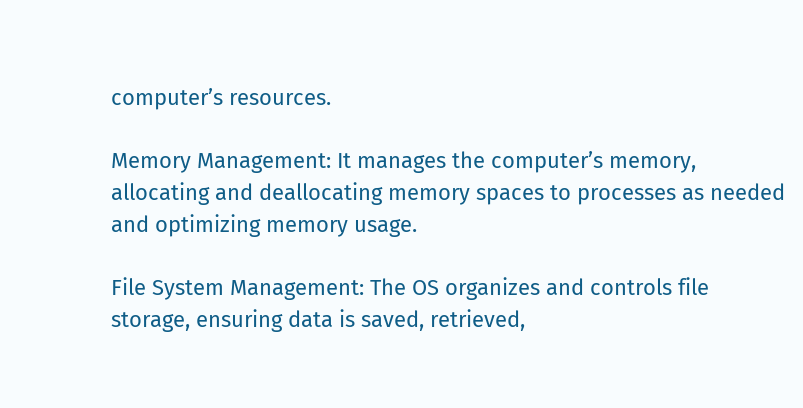computer’s resources.

Memory Management: It manages the computer’s memory, allocating and deallocating memory spaces to processes as needed and optimizing memory usage.

File System Management: The OS organizes and controls file storage, ensuring data is saved, retrieved,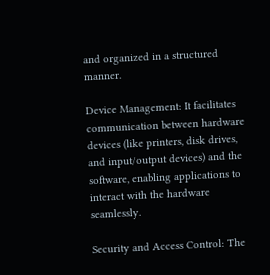and organized in a structured manner.

Device Management: It facilitates communication between hardware devices (like printers, disk drives, and input/output devices) and the software, enabling applications to interact with the hardware seamlessly.

Security and Access Control: The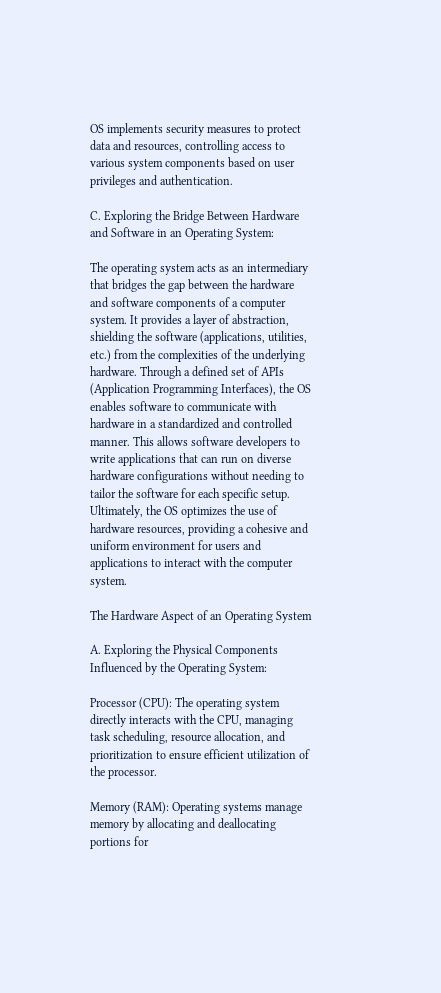OS implements security measures to protect data and resources, controlling access to various system components based on user privileges and authentication.

C. Exploring the Bridge Between Hardware and Software in an Operating System:

The operating system acts as an intermediary that bridges the gap between the hardware and software components of a computer system. It provides a layer of abstraction, shielding the software (applications, utilities, etc.) from the complexities of the underlying hardware. Through a defined set of APIs (Application Programming Interfaces), the OS enables software to communicate with hardware in a standardized and controlled manner. This allows software developers to write applications that can run on diverse hardware configurations without needing to tailor the software for each specific setup. Ultimately, the OS optimizes the use of hardware resources, providing a cohesive and uniform environment for users and applications to interact with the computer system.

The Hardware Aspect of an Operating System

A. Exploring the Physical Components Influenced by the Operating System:

Processor (CPU): The operating system directly interacts with the CPU, managing task scheduling, resource allocation, and prioritization to ensure efficient utilization of the processor.

Memory (RAM): Operating systems manage memory by allocating and deallocating portions for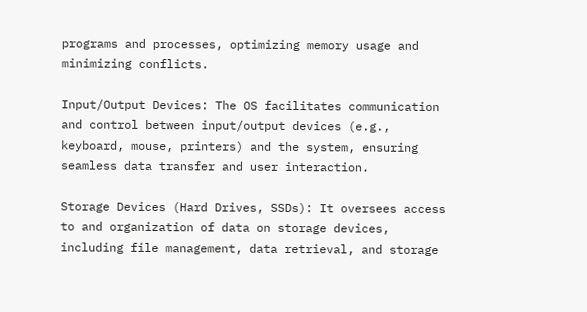programs and processes, optimizing memory usage and minimizing conflicts.

Input/Output Devices: The OS facilitates communication and control between input/output devices (e.g., keyboard, mouse, printers) and the system, ensuring seamless data transfer and user interaction.

Storage Devices (Hard Drives, SSDs): It oversees access to and organization of data on storage devices, including file management, data retrieval, and storage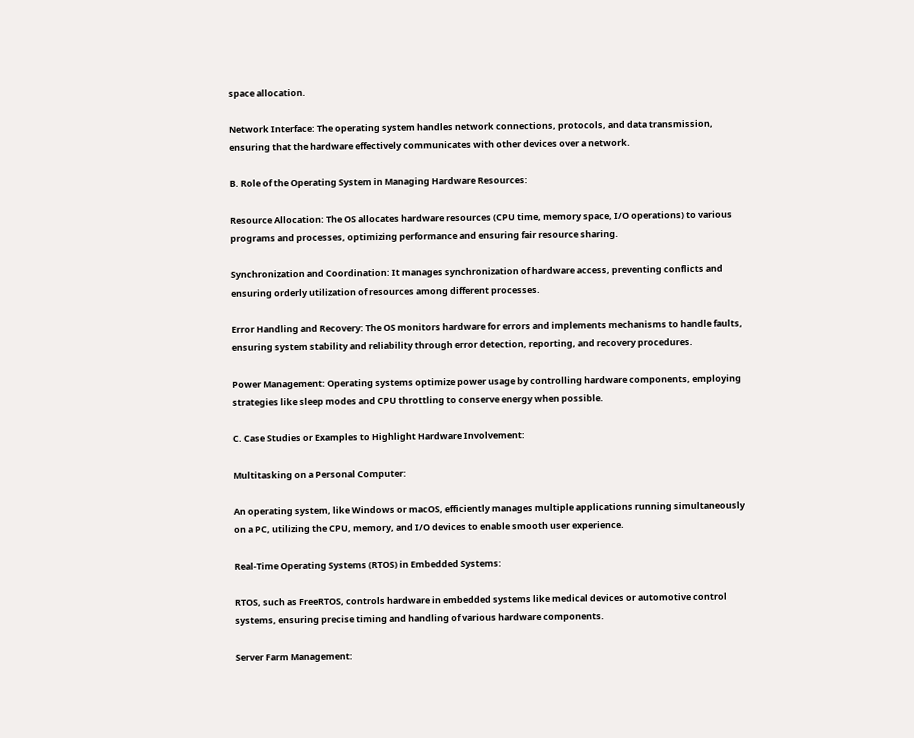space allocation.

Network Interface: The operating system handles network connections, protocols, and data transmission, ensuring that the hardware effectively communicates with other devices over a network.

B. Role of the Operating System in Managing Hardware Resources:

Resource Allocation: The OS allocates hardware resources (CPU time, memory space, I/O operations) to various programs and processes, optimizing performance and ensuring fair resource sharing.

Synchronization and Coordination: It manages synchronization of hardware access, preventing conflicts and ensuring orderly utilization of resources among different processes.

Error Handling and Recovery: The OS monitors hardware for errors and implements mechanisms to handle faults, ensuring system stability and reliability through error detection, reporting, and recovery procedures.

Power Management: Operating systems optimize power usage by controlling hardware components, employing strategies like sleep modes and CPU throttling to conserve energy when possible.

C. Case Studies or Examples to Highlight Hardware Involvement:

Multitasking on a Personal Computer:

An operating system, like Windows or macOS, efficiently manages multiple applications running simultaneously on a PC, utilizing the CPU, memory, and I/O devices to enable smooth user experience.

Real-Time Operating Systems (RTOS) in Embedded Systems:

RTOS, such as FreeRTOS, controls hardware in embedded systems like medical devices or automotive control systems, ensuring precise timing and handling of various hardware components.

Server Farm Management: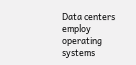Data centers employ operating systems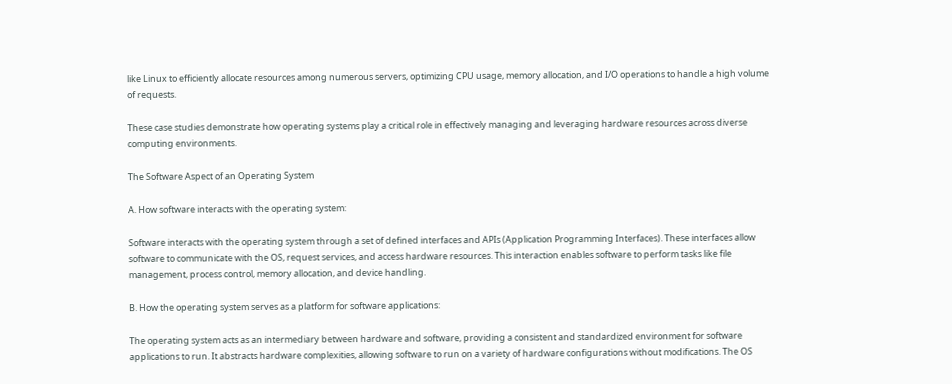like Linux to efficiently allocate resources among numerous servers, optimizing CPU usage, memory allocation, and I/O operations to handle a high volume of requests.

These case studies demonstrate how operating systems play a critical role in effectively managing and leveraging hardware resources across diverse computing environments.

The Software Aspect of an Operating System

A. How software interacts with the operating system:

Software interacts with the operating system through a set of defined interfaces and APIs (Application Programming Interfaces). These interfaces allow software to communicate with the OS, request services, and access hardware resources. This interaction enables software to perform tasks like file management, process control, memory allocation, and device handling.

B. How the operating system serves as a platform for software applications:

The operating system acts as an intermediary between hardware and software, providing a consistent and standardized environment for software applications to run. It abstracts hardware complexities, allowing software to run on a variety of hardware configurations without modifications. The OS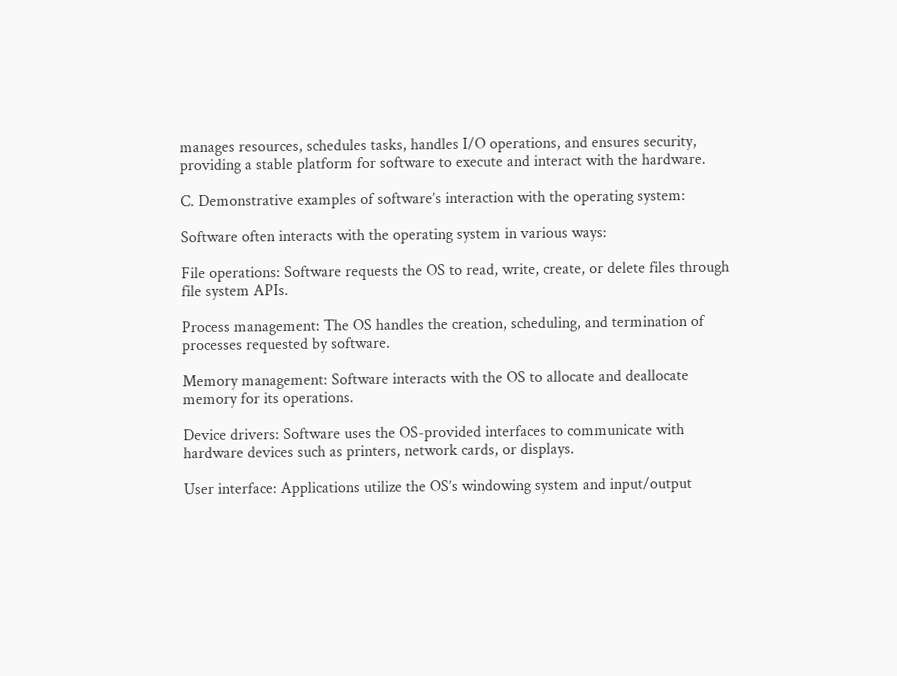manages resources, schedules tasks, handles I/O operations, and ensures security, providing a stable platform for software to execute and interact with the hardware.

C. Demonstrative examples of software’s interaction with the operating system:

Software often interacts with the operating system in various ways:

File operations: Software requests the OS to read, write, create, or delete files through file system APIs.

Process management: The OS handles the creation, scheduling, and termination of processes requested by software.

Memory management: Software interacts with the OS to allocate and deallocate memory for its operations.

Device drivers: Software uses the OS-provided interfaces to communicate with hardware devices such as printers, network cards, or displays.

User interface: Applications utilize the OS’s windowing system and input/output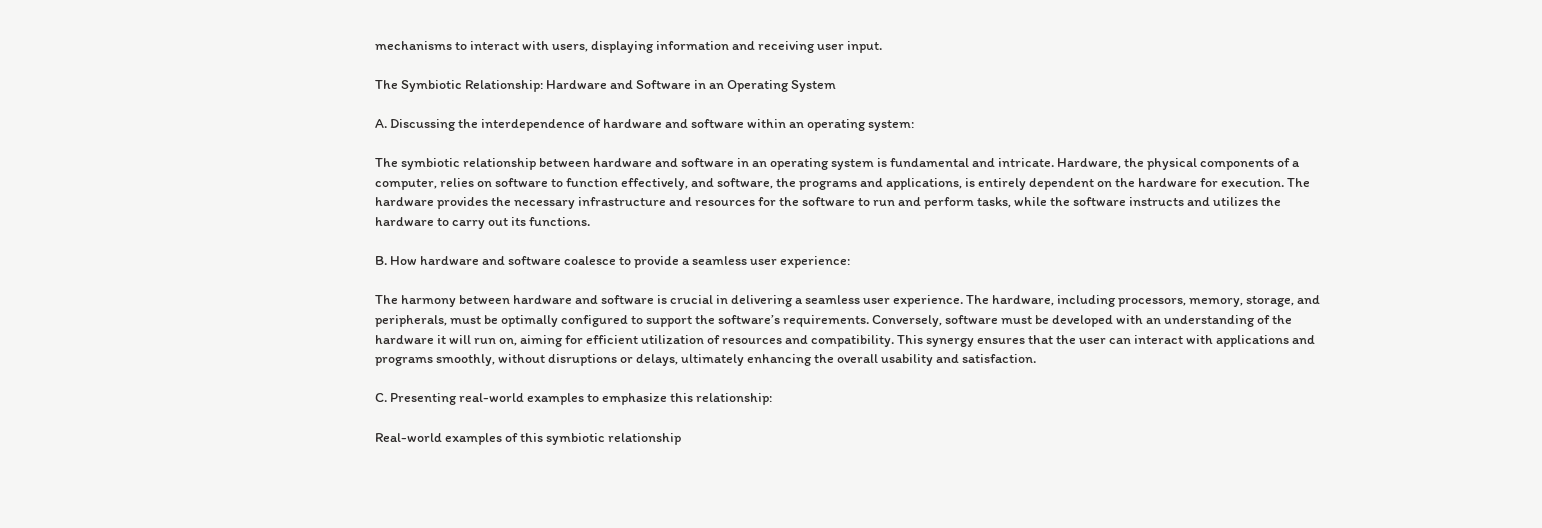mechanisms to interact with users, displaying information and receiving user input.

The Symbiotic Relationship: Hardware and Software in an Operating System

A. Discussing the interdependence of hardware and software within an operating system:

The symbiotic relationship between hardware and software in an operating system is fundamental and intricate. Hardware, the physical components of a computer, relies on software to function effectively, and software, the programs and applications, is entirely dependent on the hardware for execution. The hardware provides the necessary infrastructure and resources for the software to run and perform tasks, while the software instructs and utilizes the hardware to carry out its functions.

B. How hardware and software coalesce to provide a seamless user experience:

The harmony between hardware and software is crucial in delivering a seamless user experience. The hardware, including processors, memory, storage, and peripherals, must be optimally configured to support the software’s requirements. Conversely, software must be developed with an understanding of the hardware it will run on, aiming for efficient utilization of resources and compatibility. This synergy ensures that the user can interact with applications and programs smoothly, without disruptions or delays, ultimately enhancing the overall usability and satisfaction.

C. Presenting real-world examples to emphasize this relationship:

Real-world examples of this symbiotic relationship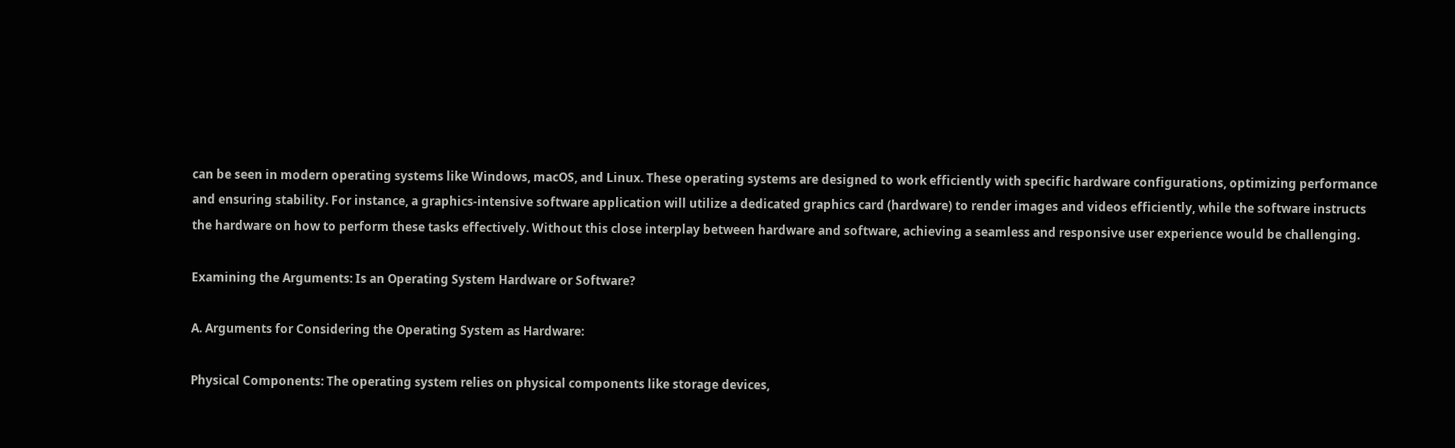can be seen in modern operating systems like Windows, macOS, and Linux. These operating systems are designed to work efficiently with specific hardware configurations, optimizing performance and ensuring stability. For instance, a graphics-intensive software application will utilize a dedicated graphics card (hardware) to render images and videos efficiently, while the software instructs the hardware on how to perform these tasks effectively. Without this close interplay between hardware and software, achieving a seamless and responsive user experience would be challenging.

Examining the Arguments: Is an Operating System Hardware or Software?

A. Arguments for Considering the Operating System as Hardware:

Physical Components: The operating system relies on physical components like storage devices,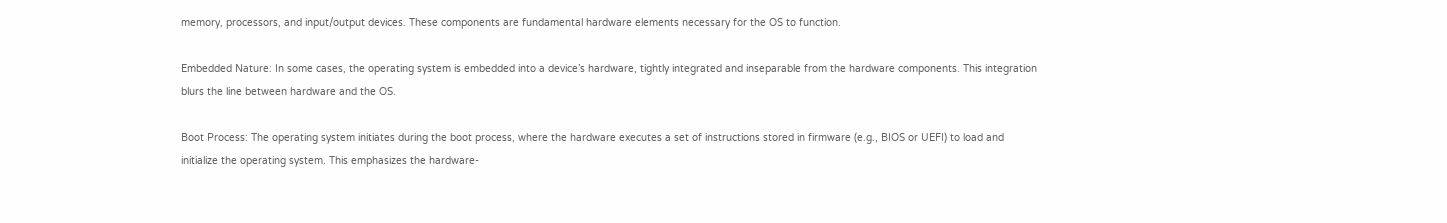memory, processors, and input/output devices. These components are fundamental hardware elements necessary for the OS to function.

Embedded Nature: In some cases, the operating system is embedded into a device’s hardware, tightly integrated and inseparable from the hardware components. This integration blurs the line between hardware and the OS.

Boot Process: The operating system initiates during the boot process, where the hardware executes a set of instructions stored in firmware (e.g., BIOS or UEFI) to load and initialize the operating system. This emphasizes the hardware-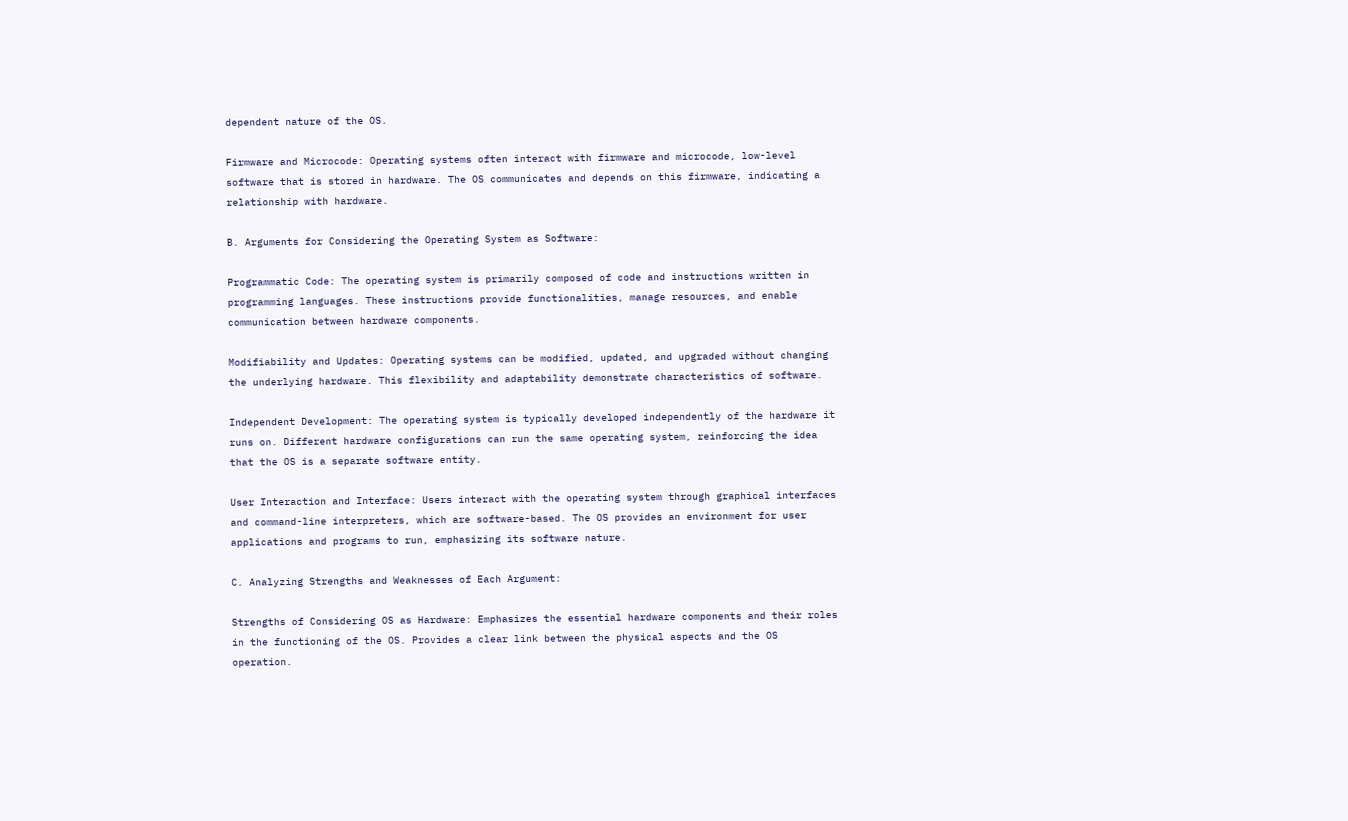dependent nature of the OS.

Firmware and Microcode: Operating systems often interact with firmware and microcode, low-level software that is stored in hardware. The OS communicates and depends on this firmware, indicating a relationship with hardware.

B. Arguments for Considering the Operating System as Software:

Programmatic Code: The operating system is primarily composed of code and instructions written in programming languages. These instructions provide functionalities, manage resources, and enable communication between hardware components.

Modifiability and Updates: Operating systems can be modified, updated, and upgraded without changing the underlying hardware. This flexibility and adaptability demonstrate characteristics of software.

Independent Development: The operating system is typically developed independently of the hardware it runs on. Different hardware configurations can run the same operating system, reinforcing the idea that the OS is a separate software entity.

User Interaction and Interface: Users interact with the operating system through graphical interfaces and command-line interpreters, which are software-based. The OS provides an environment for user applications and programs to run, emphasizing its software nature.

C. Analyzing Strengths and Weaknesses of Each Argument:

Strengths of Considering OS as Hardware: Emphasizes the essential hardware components and their roles in the functioning of the OS. Provides a clear link between the physical aspects and the OS operation.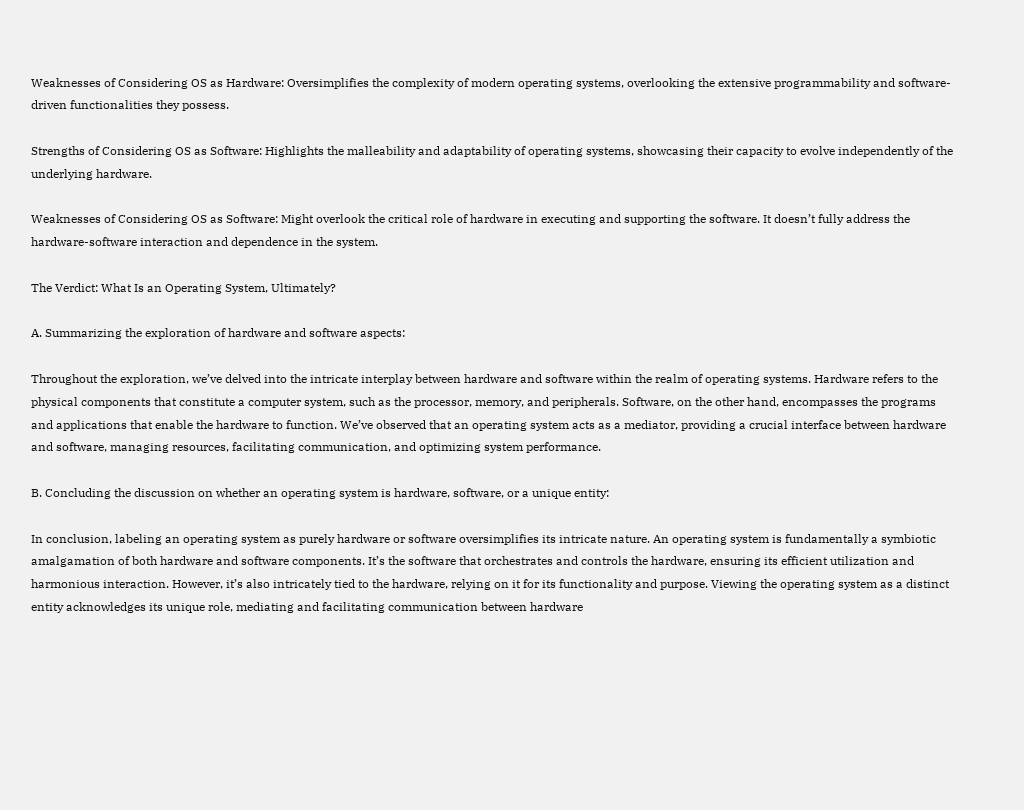Weaknesses of Considering OS as Hardware: Oversimplifies the complexity of modern operating systems, overlooking the extensive programmability and software-driven functionalities they possess.

Strengths of Considering OS as Software: Highlights the malleability and adaptability of operating systems, showcasing their capacity to evolve independently of the underlying hardware.

Weaknesses of Considering OS as Software: Might overlook the critical role of hardware in executing and supporting the software. It doesn’t fully address the hardware-software interaction and dependence in the system.

The Verdict: What Is an Operating System, Ultimately?

A. Summarizing the exploration of hardware and software aspects:

Throughout the exploration, we’ve delved into the intricate interplay between hardware and software within the realm of operating systems. Hardware refers to the physical components that constitute a computer system, such as the processor, memory, and peripherals. Software, on the other hand, encompasses the programs and applications that enable the hardware to function. We’ve observed that an operating system acts as a mediator, providing a crucial interface between hardware and software, managing resources, facilitating communication, and optimizing system performance.

B. Concluding the discussion on whether an operating system is hardware, software, or a unique entity:

In conclusion, labeling an operating system as purely hardware or software oversimplifies its intricate nature. An operating system is fundamentally a symbiotic amalgamation of both hardware and software components. It’s the software that orchestrates and controls the hardware, ensuring its efficient utilization and harmonious interaction. However, it’s also intricately tied to the hardware, relying on it for its functionality and purpose. Viewing the operating system as a distinct entity acknowledges its unique role, mediating and facilitating communication between hardware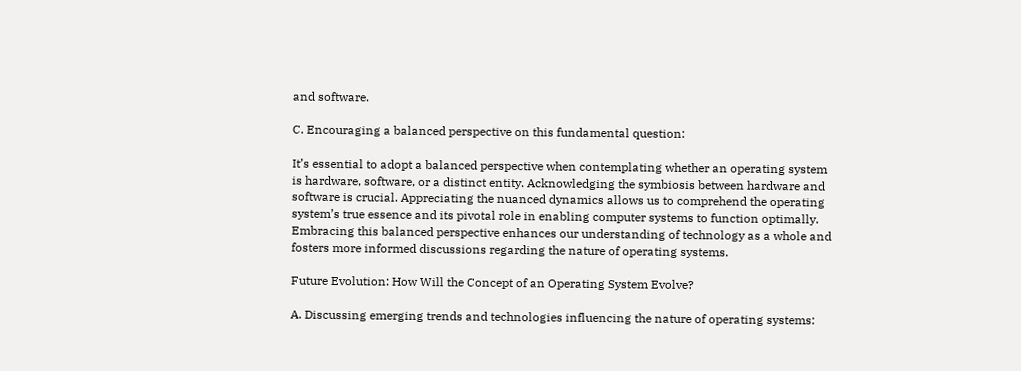and software.

C. Encouraging a balanced perspective on this fundamental question:

It’s essential to adopt a balanced perspective when contemplating whether an operating system is hardware, software, or a distinct entity. Acknowledging the symbiosis between hardware and software is crucial. Appreciating the nuanced dynamics allows us to comprehend the operating system’s true essence and its pivotal role in enabling computer systems to function optimally. Embracing this balanced perspective enhances our understanding of technology as a whole and fosters more informed discussions regarding the nature of operating systems.

Future Evolution: How Will the Concept of an Operating System Evolve?

A. Discussing emerging trends and technologies influencing the nature of operating systems: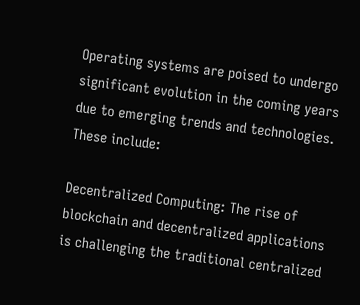Operating systems are poised to undergo significant evolution in the coming years due to emerging trends and technologies. These include:

Decentralized Computing: The rise of blockchain and decentralized applications is challenging the traditional centralized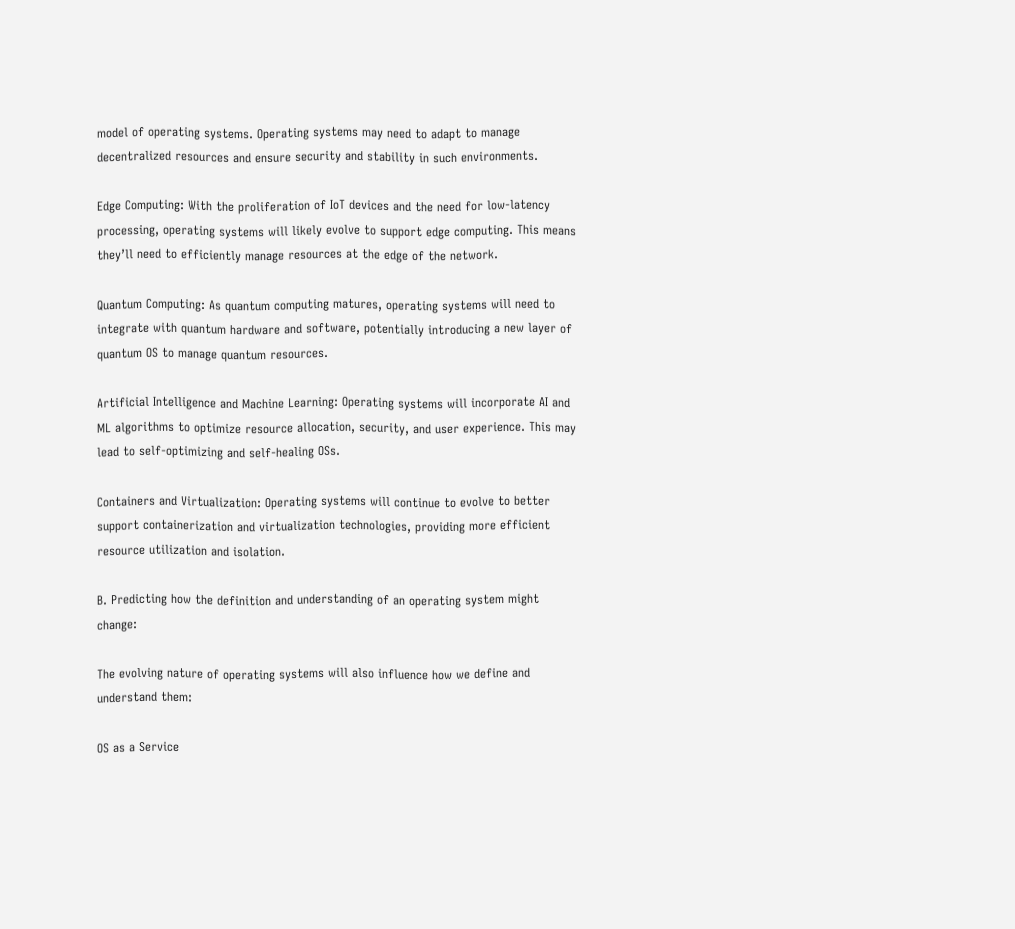model of operating systems. Operating systems may need to adapt to manage decentralized resources and ensure security and stability in such environments.

Edge Computing: With the proliferation of IoT devices and the need for low-latency processing, operating systems will likely evolve to support edge computing. This means they’ll need to efficiently manage resources at the edge of the network.

Quantum Computing: As quantum computing matures, operating systems will need to integrate with quantum hardware and software, potentially introducing a new layer of quantum OS to manage quantum resources.

Artificial Intelligence and Machine Learning: Operating systems will incorporate AI and ML algorithms to optimize resource allocation, security, and user experience. This may lead to self-optimizing and self-healing OSs.

Containers and Virtualization: Operating systems will continue to evolve to better support containerization and virtualization technologies, providing more efficient resource utilization and isolation.

B. Predicting how the definition and understanding of an operating system might change:

The evolving nature of operating systems will also influence how we define and understand them:

OS as a Service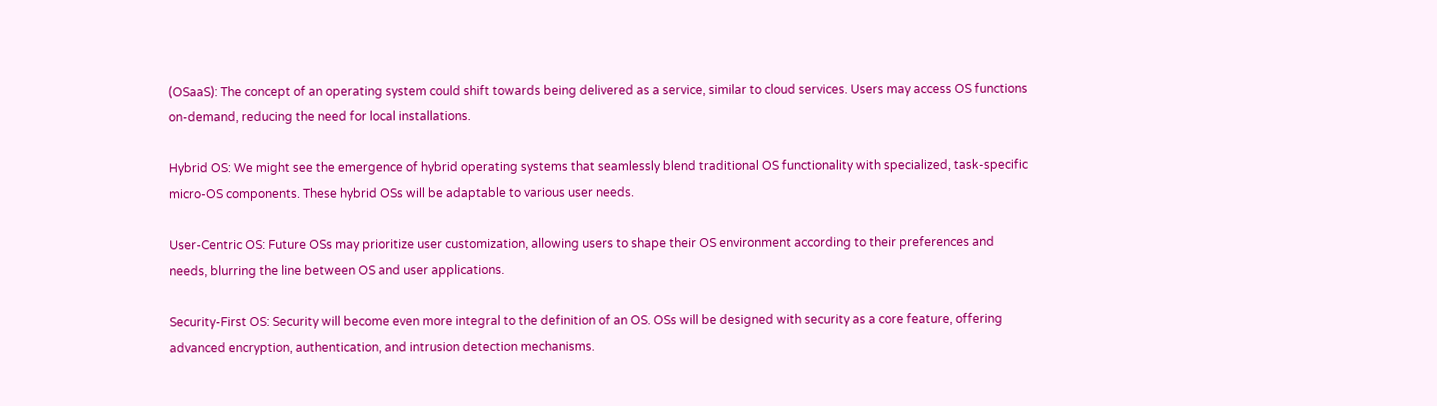(OSaaS): The concept of an operating system could shift towards being delivered as a service, similar to cloud services. Users may access OS functions on-demand, reducing the need for local installations.

Hybrid OS: We might see the emergence of hybrid operating systems that seamlessly blend traditional OS functionality with specialized, task-specific micro-OS components. These hybrid OSs will be adaptable to various user needs.

User-Centric OS: Future OSs may prioritize user customization, allowing users to shape their OS environment according to their preferences and needs, blurring the line between OS and user applications.

Security-First OS: Security will become even more integral to the definition of an OS. OSs will be designed with security as a core feature, offering advanced encryption, authentication, and intrusion detection mechanisms.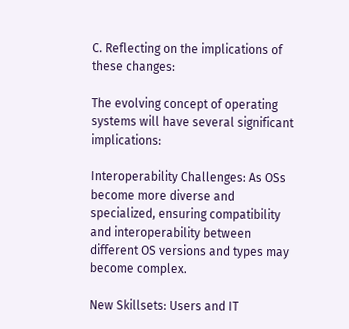C. Reflecting on the implications of these changes:

The evolving concept of operating systems will have several significant implications:

Interoperability Challenges: As OSs become more diverse and specialized, ensuring compatibility and interoperability between different OS versions and types may become complex.

New Skillsets: Users and IT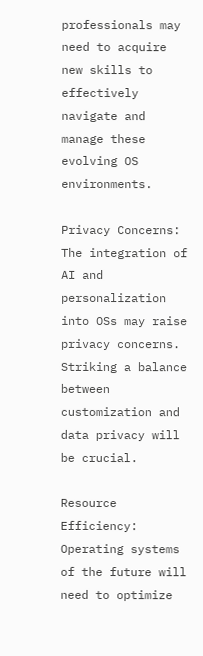professionals may need to acquire new skills to effectively navigate and manage these evolving OS environments.

Privacy Concerns: The integration of AI and personalization into OSs may raise privacy concerns. Striking a balance between customization and data privacy will be crucial.

Resource Efficiency: Operating systems of the future will need to optimize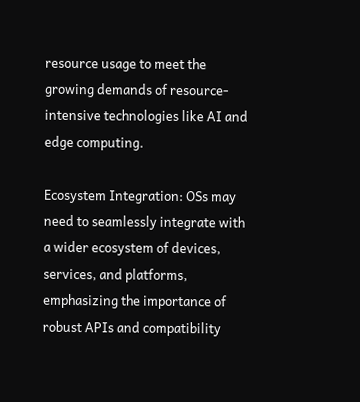resource usage to meet the growing demands of resource-intensive technologies like AI and edge computing.

Ecosystem Integration: OSs may need to seamlessly integrate with a wider ecosystem of devices, services, and platforms, emphasizing the importance of robust APIs and compatibility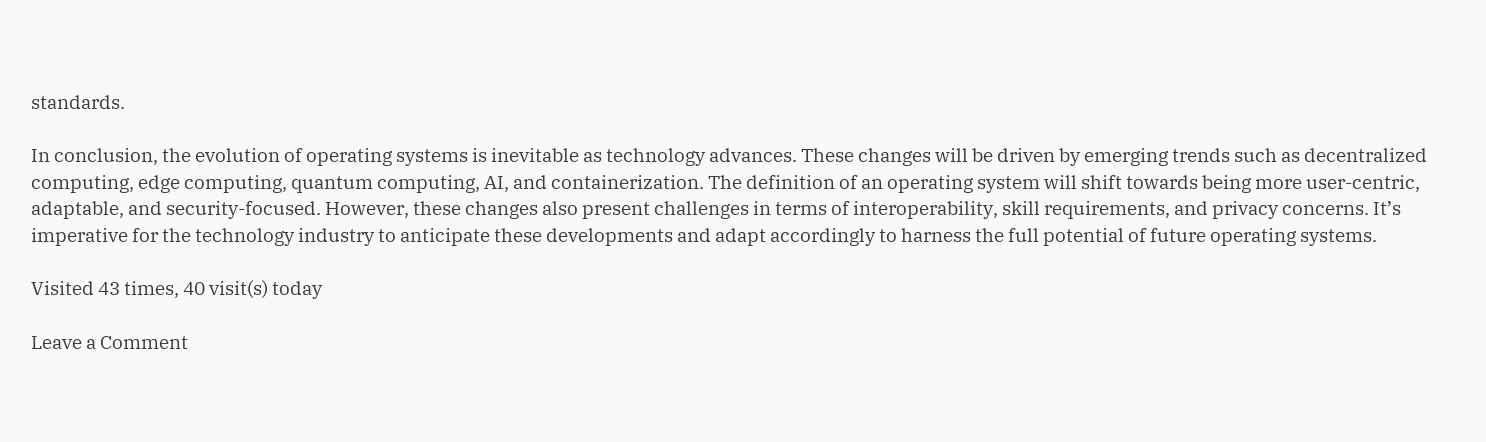standards.

In conclusion, the evolution of operating systems is inevitable as technology advances. These changes will be driven by emerging trends such as decentralized computing, edge computing, quantum computing, AI, and containerization. The definition of an operating system will shift towards being more user-centric, adaptable, and security-focused. However, these changes also present challenges in terms of interoperability, skill requirements, and privacy concerns. It’s imperative for the technology industry to anticipate these developments and adapt accordingly to harness the full potential of future operating systems.

Visited 43 times, 40 visit(s) today

Leave a Comment